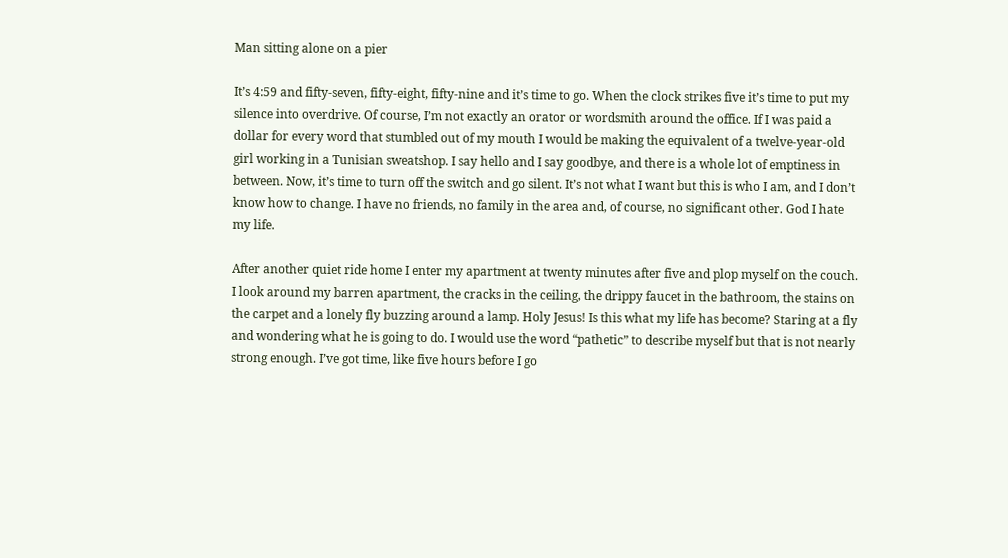Man sitting alone on a pier

It’s 4:59 and fifty-seven, fifty-eight, fifty-nine and it’s time to go. When the clock strikes five it’s time to put my silence into overdrive. Of course, I’m not exactly an orator or wordsmith around the office. If I was paid a dollar for every word that stumbled out of my mouth I would be making the equivalent of a twelve-year-old girl working in a Tunisian sweatshop. I say hello and I say goodbye, and there is a whole lot of emptiness in between. Now, it’s time to turn off the switch and go silent. It’s not what I want but this is who I am, and I don’t know how to change. I have no friends, no family in the area and, of course, no significant other. God I hate my life.

After another quiet ride home I enter my apartment at twenty minutes after five and plop myself on the couch. I look around my barren apartment, the cracks in the ceiling, the drippy faucet in the bathroom, the stains on the carpet and a lonely fly buzzing around a lamp. Holy Jesus! Is this what my life has become? Staring at a fly and wondering what he is going to do. I would use the word “pathetic” to describe myself but that is not nearly strong enough. I’ve got time, like five hours before I go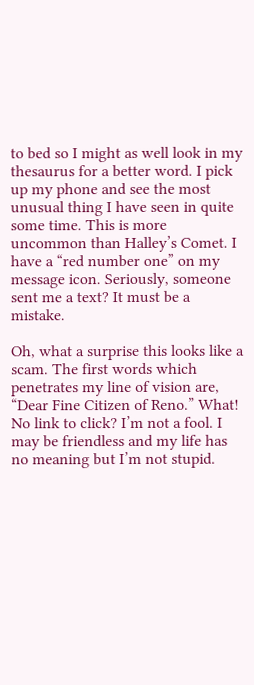to bed so I might as well look in my thesaurus for a better word. I pick up my phone and see the most unusual thing I have seen in quite some time. This is more uncommon than Halley’s Comet. I have a “red number one” on my message icon. Seriously, someone sent me a text? It must be a mistake.

Oh, what a surprise this looks like a scam. The first words which penetrates my line of vision are, “Dear Fine Citizen of Reno.” What! No link to click? I’m not a fool. I may be friendless and my life has no meaning but I’m not stupid.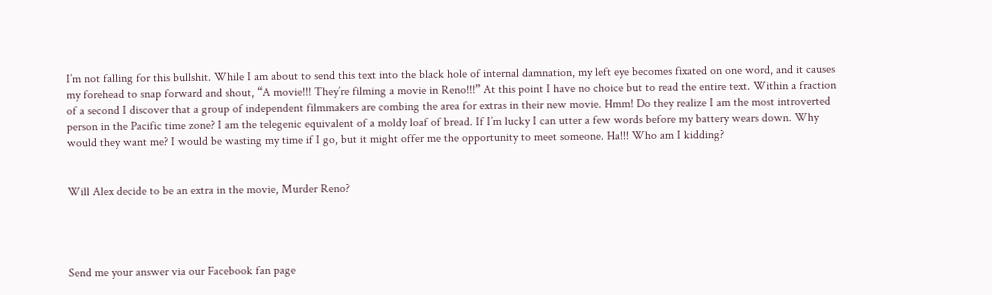I’m not falling for this bullshit. While I am about to send this text into the black hole of internal damnation, my left eye becomes fixated on one word, and it causes my forehead to snap forward and shout, “A movie!!! They’re filming a movie in Reno!!!” At this point I have no choice but to read the entire text. Within a fraction of a second I discover that a group of independent filmmakers are combing the area for extras in their new movie. Hmm! Do they realize I am the most introverted person in the Pacific time zone? I am the telegenic equivalent of a moldy loaf of bread. If I’m lucky I can utter a few words before my battery wears down. Why would they want me? I would be wasting my time if I go, but it might offer me the opportunity to meet someone. Ha!!! Who am I kidding?


Will Alex decide to be an extra in the movie, Murder Reno?




Send me your answer via our Facebook fan page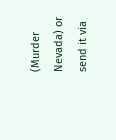(Murder Nevada) or send it via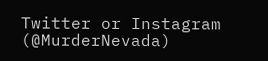Twitter or Instagram (@MurderNevada)